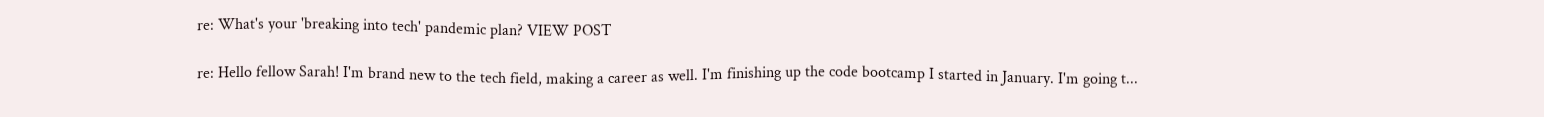re: What's your 'breaking into tech' pandemic plan? VIEW POST

re: Hello fellow Sarah! I'm brand new to the tech field, making a career as well. I'm finishing up the code bootcamp I started in January. I'm going t...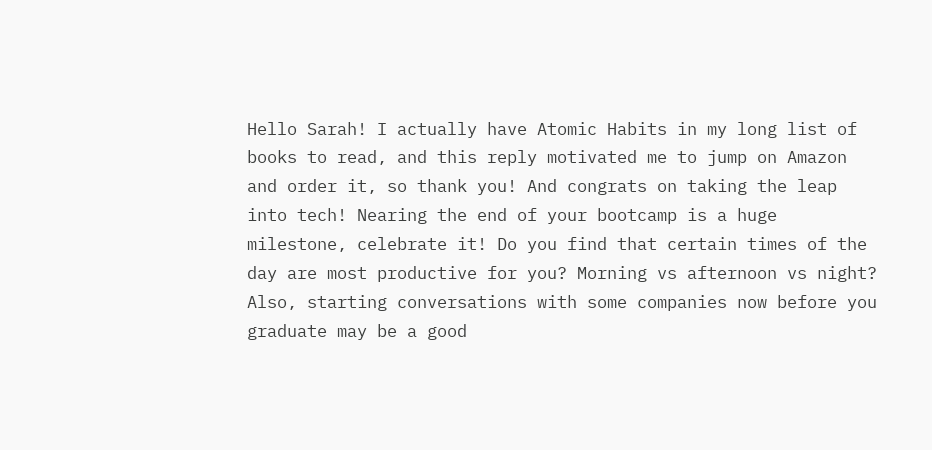Hello Sarah! I actually have Atomic Habits in my long list of books to read, and this reply motivated me to jump on Amazon and order it, so thank you! And congrats on taking the leap into tech! Nearing the end of your bootcamp is a huge milestone, celebrate it! Do you find that certain times of the day are most productive for you? Morning vs afternoon vs night? Also, starting conversations with some companies now before you graduate may be a good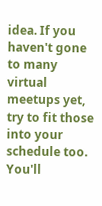idea. If you haven't gone to many virtual meetups yet, try to fit those into your schedule too. You'll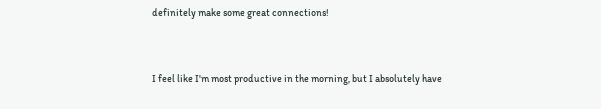definitely make some great connections!


I feel like I'm most productive in the morning, but I absolutely have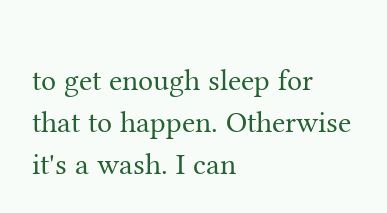to get enough sleep for that to happen. Otherwise it's a wash. I can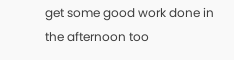get some good work done in the afternoon too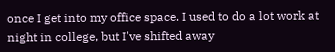once I get into my office space. I used to do a lot work at night in college, but I've shifted away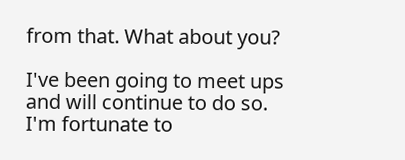from that. What about you?

I've been going to meet ups and will continue to do so. I'm fortunate to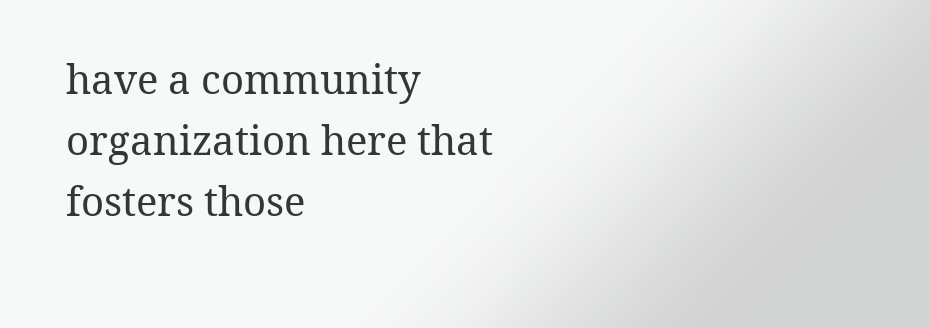have a community organization here that fosters those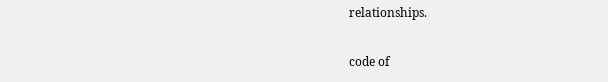relationships.

code of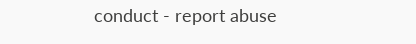conduct - report abuse